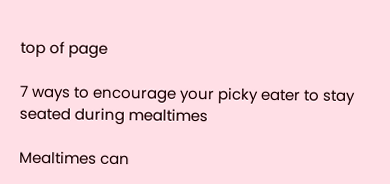top of page

7 ways to encourage your picky eater to stay seated during mealtimes

Mealtimes can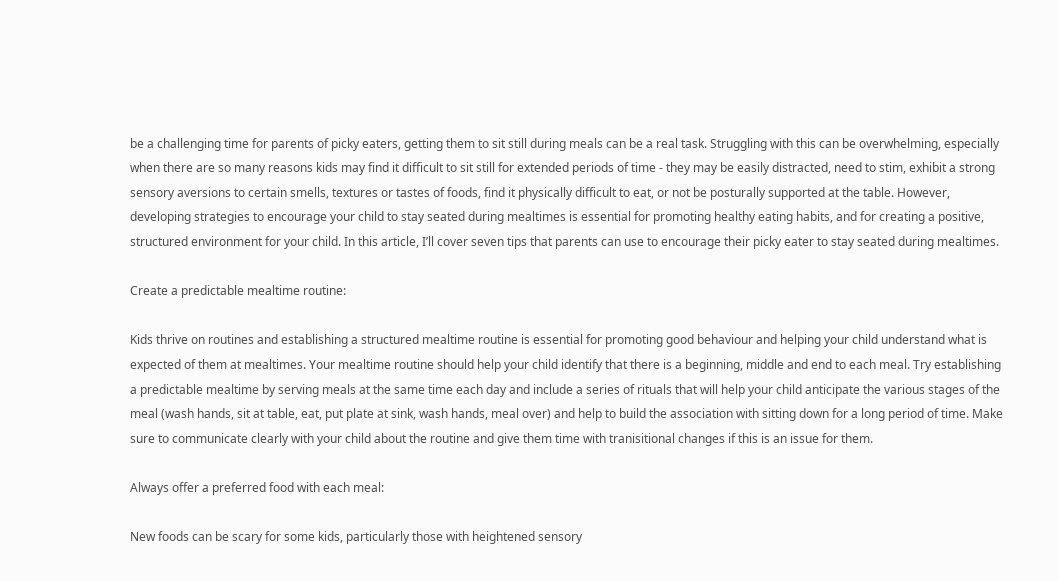be a challenging time for parents of picky eaters, getting them to sit still during meals can be a real task. Struggling with this can be overwhelming, especially when there are so many reasons kids may find it difficult to sit still for extended periods of time - they may be easily distracted, need to stim, exhibit a strong sensory aversions to certain smells, textures or tastes of foods, find it physically difficult to eat, or not be posturally supported at the table. However, developing strategies to encourage your child to stay seated during mealtimes is essential for promoting healthy eating habits, and for creating a positive, structured environment for your child. In this article, I’ll cover seven tips that parents can use to encourage their picky eater to stay seated during mealtimes.

Create a predictable mealtime routine:

Kids thrive on routines and establishing a structured mealtime routine is essential for promoting good behaviour and helping your child understand what is expected of them at mealtimes. Your mealtime routine should help your child identify that there is a beginning, middle and end to each meal. Try establishing a predictable mealtime by serving meals at the same time each day and include a series of rituals that will help your child anticipate the various stages of the meal (wash hands, sit at table, eat, put plate at sink, wash hands, meal over) and help to build the association with sitting down for a long period of time. Make sure to communicate clearly with your child about the routine and give them time with tranisitional changes if this is an issue for them.

Always offer a preferred food with each meal:

New foods can be scary for some kids, particularly those with heightened sensory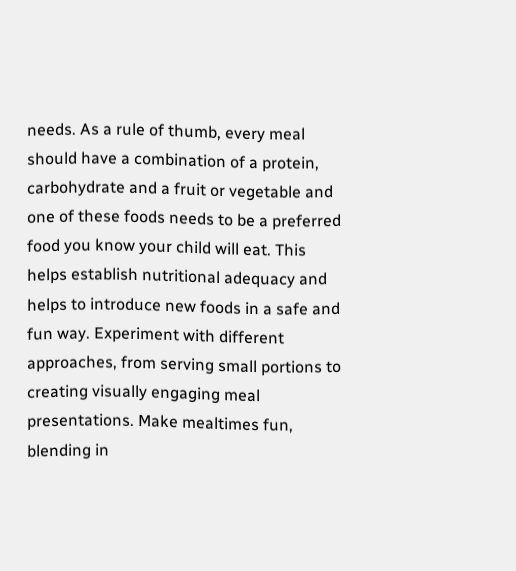needs. As a rule of thumb, every meal should have a combination of a protein, carbohydrate and a fruit or vegetable and one of these foods needs to be a preferred food you know your child will eat. This helps establish nutritional adequacy and helps to introduce new foods in a safe and fun way. Experiment with different approaches, from serving small portions to creating visually engaging meal presentations. Make mealtimes fun, blending in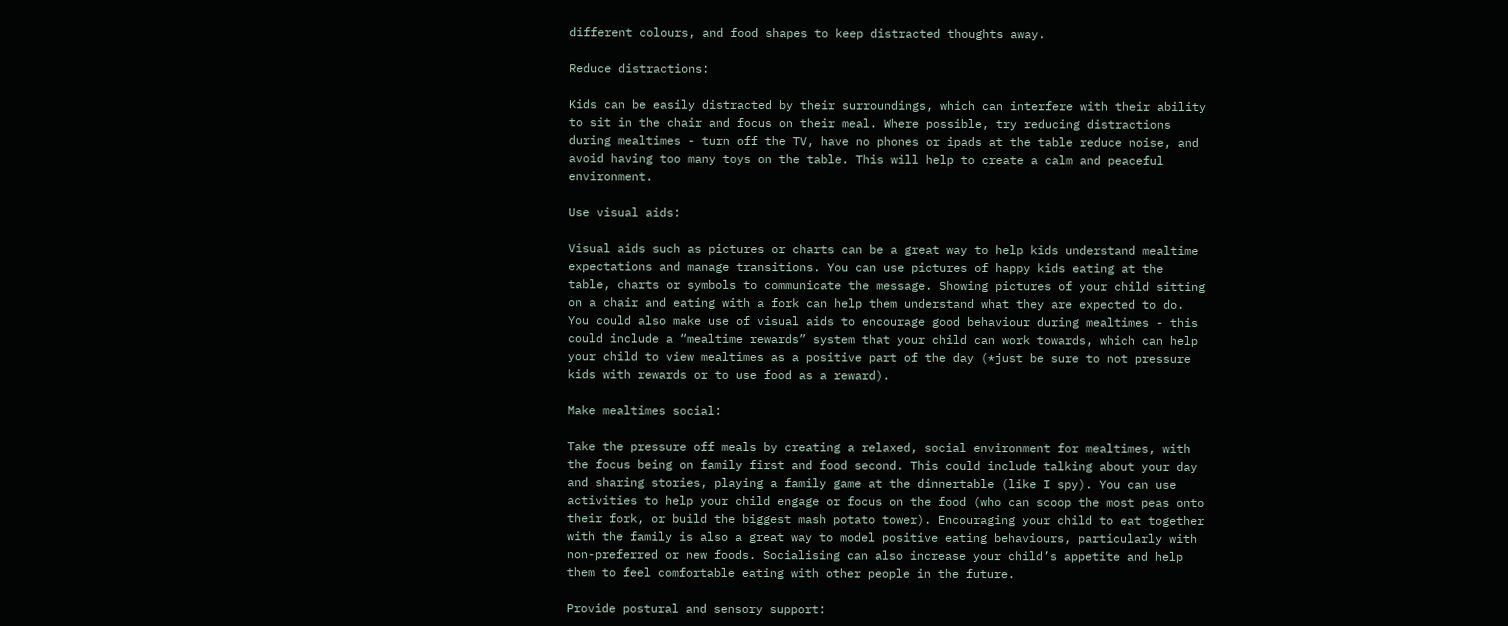different colours, and food shapes to keep distracted thoughts away.

Reduce distractions:

Kids can be easily distracted by their surroundings, which can interfere with their ability to sit in the chair and focus on their meal. Where possible, try reducing distractions during mealtimes - turn off the TV, have no phones or ipads at the table reduce noise, and avoid having too many toys on the table. This will help to create a calm and peaceful environment.

Use visual aids:

Visual aids such as pictures or charts can be a great way to help kids understand mealtime expectations and manage transitions. You can use pictures of happy kids eating at the table, charts or symbols to communicate the message. Showing pictures of your child sitting on a chair and eating with a fork can help them understand what they are expected to do. You could also make use of visual aids to encourage good behaviour during mealtimes - this could include a “mealtime rewards” system that your child can work towards, which can help your child to view mealtimes as a positive part of the day (*just be sure to not pressure kids with rewards or to use food as a reward).

Make mealtimes social:

Take the pressure off meals by creating a relaxed, social environment for mealtimes, with the focus being on family first and food second. This could include talking about your day and sharing stories, playing a family game at the dinnertable (like I spy). You can use activities to help your child engage or focus on the food (who can scoop the most peas onto their fork, or build the biggest mash potato tower). Encouraging your child to eat together with the family is also a great way to model positive eating behaviours, particularly with non-preferred or new foods. Socialising can also increase your child’s appetite and help them to feel comfortable eating with other people in the future.

Provide postural and sensory support: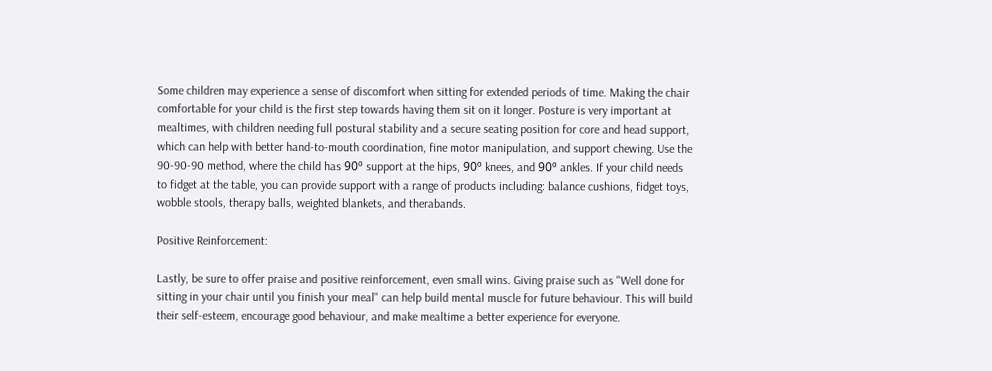Some children may experience a sense of discomfort when sitting for extended periods of time. Making the chair comfortable for your child is the first step towards having them sit on it longer. Posture is very important at mealtimes, with children needing full postural stability and a secure seating position for core and head support, which can help with better hand-to-mouth coordination, fine motor manipulation, and support chewing. Use the 90-90-90 method, where the child has 90º support at the hips, 90º knees, and 90º ankles. If your child needs to fidget at the table, you can provide support with a range of products including: balance cushions, fidget toys, wobble stools, therapy balls, weighted blankets, and therabands.

Positive Reinforcement:

Lastly, be sure to offer praise and positive reinforcement, even small wins. Giving praise such as "Well done for sitting in your chair until you finish your meal" can help build mental muscle for future behaviour. This will build their self-esteem, encourage good behaviour, and make mealtime a better experience for everyone.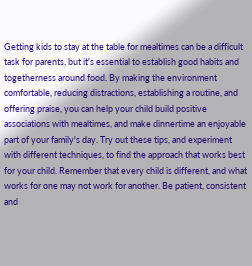Getting kids to stay at the table for mealtimes can be a difficult task for parents, but it's essential to establish good habits and togetherness around food. By making the environment comfortable, reducing distractions, establishing a routine, and offering praise, you can help your child build positive associations with mealtimes, and make dinnertime an enjoyable part of your family's day. Try out these tips, and experiment with different techniques, to find the approach that works best for your child. Remember that every child is different, and what works for one may not work for another. Be patient, consistent and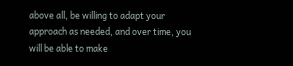above all, be willing to adapt your approach as needed, and over time, you will be able to make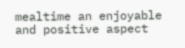mealtime an enjoyable and positive aspect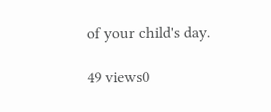of your child's day.

49 views0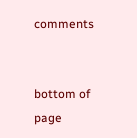comments


bottom of page